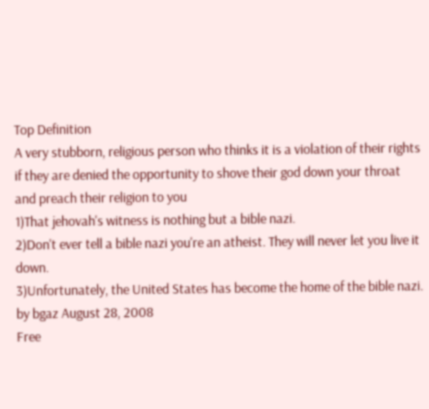Top Definition
A very stubborn, religious person who thinks it is a violation of their rights if they are denied the opportunity to shove their god down your throat and preach their religion to you
1)That jehovah's witness is nothing but a bible nazi.
2)Don't ever tell a bible nazi you're an atheist. They will never let you live it down.
3)Unfortunately, the United States has become the home of the bible nazi.
by bgaz August 28, 2008
Free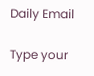Daily Email

Type your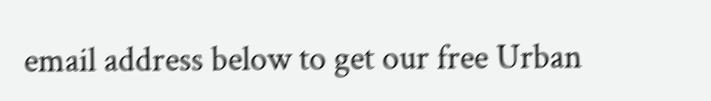email address below to get our free Urban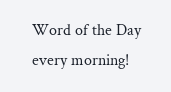Word of the Day every morning!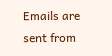Emails are sent from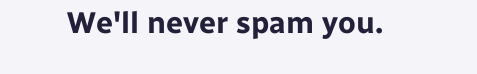We'll never spam you.